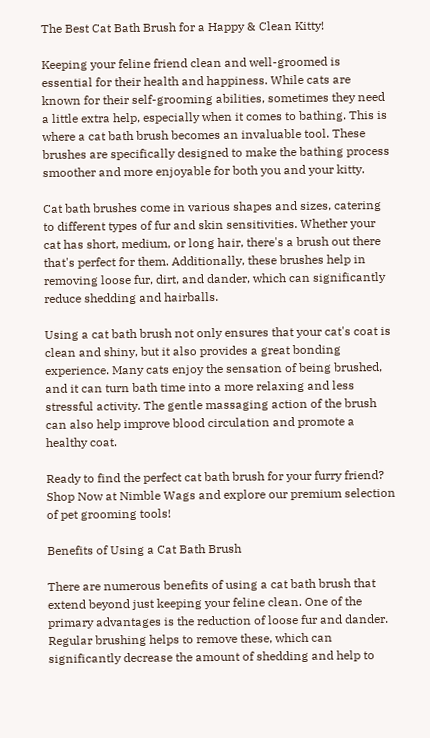The Best Cat Bath Brush for a Happy & Clean Kitty!

Keeping your feline friend clean and well-groomed is essential for their health and happiness. While cats are known for their self-grooming abilities, sometimes they need a little extra help, especially when it comes to bathing. This is where a cat bath brush becomes an invaluable tool. These brushes are specifically designed to make the bathing process smoother and more enjoyable for both you and your kitty.

Cat bath brushes come in various shapes and sizes, catering to different types of fur and skin sensitivities. Whether your cat has short, medium, or long hair, there's a brush out there that's perfect for them. Additionally, these brushes help in removing loose fur, dirt, and dander, which can significantly reduce shedding and hairballs.

Using a cat bath brush not only ensures that your cat's coat is clean and shiny, but it also provides a great bonding experience. Many cats enjoy the sensation of being brushed, and it can turn bath time into a more relaxing and less stressful activity. The gentle massaging action of the brush can also help improve blood circulation and promote a healthy coat.

Ready to find the perfect cat bath brush for your furry friend? Shop Now at Nimble Wags and explore our premium selection of pet grooming tools!

Benefits of Using a Cat Bath Brush

There are numerous benefits of using a cat bath brush that extend beyond just keeping your feline clean. One of the primary advantages is the reduction of loose fur and dander. Regular brushing helps to remove these, which can significantly decrease the amount of shedding and help to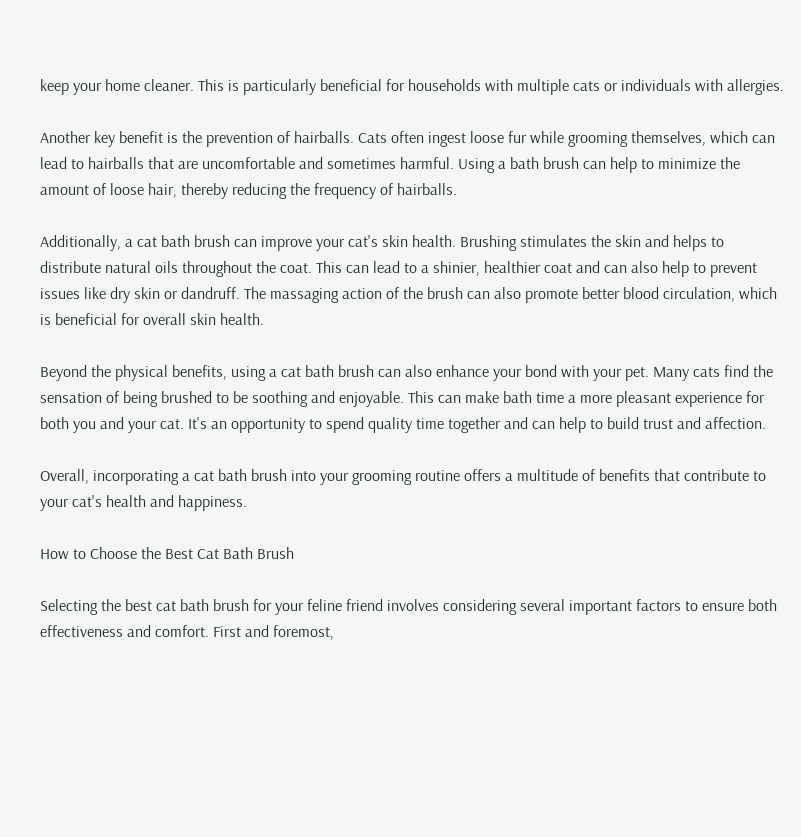keep your home cleaner. This is particularly beneficial for households with multiple cats or individuals with allergies.

Another key benefit is the prevention of hairballs. Cats often ingest loose fur while grooming themselves, which can lead to hairballs that are uncomfortable and sometimes harmful. Using a bath brush can help to minimize the amount of loose hair, thereby reducing the frequency of hairballs.

Additionally, a cat bath brush can improve your cat's skin health. Brushing stimulates the skin and helps to distribute natural oils throughout the coat. This can lead to a shinier, healthier coat and can also help to prevent issues like dry skin or dandruff. The massaging action of the brush can also promote better blood circulation, which is beneficial for overall skin health.

Beyond the physical benefits, using a cat bath brush can also enhance your bond with your pet. Many cats find the sensation of being brushed to be soothing and enjoyable. This can make bath time a more pleasant experience for both you and your cat. It's an opportunity to spend quality time together and can help to build trust and affection.

Overall, incorporating a cat bath brush into your grooming routine offers a multitude of benefits that contribute to your cat's health and happiness.

How to Choose the Best Cat Bath Brush

Selecting the best cat bath brush for your feline friend involves considering several important factors to ensure both effectiveness and comfort. First and foremost,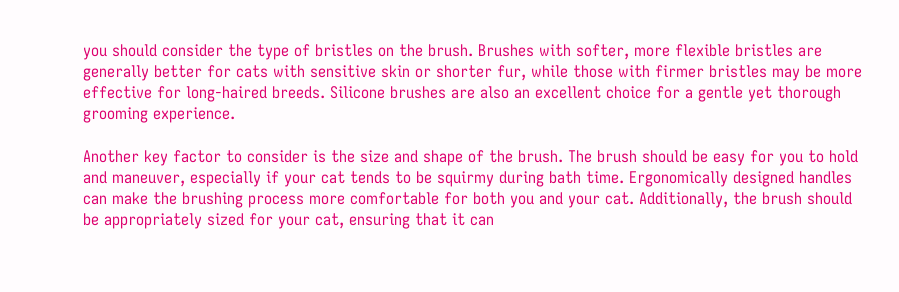you should consider the type of bristles on the brush. Brushes with softer, more flexible bristles are generally better for cats with sensitive skin or shorter fur, while those with firmer bristles may be more effective for long-haired breeds. Silicone brushes are also an excellent choice for a gentle yet thorough grooming experience.

Another key factor to consider is the size and shape of the brush. The brush should be easy for you to hold and maneuver, especially if your cat tends to be squirmy during bath time. Ergonomically designed handles can make the brushing process more comfortable for both you and your cat. Additionally, the brush should be appropriately sized for your cat, ensuring that it can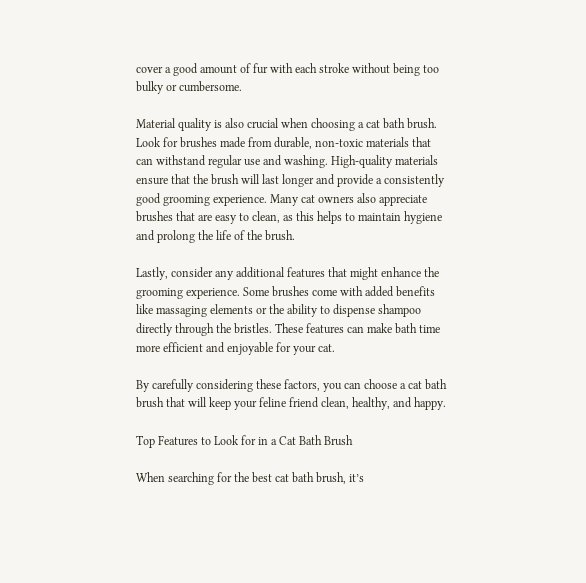cover a good amount of fur with each stroke without being too bulky or cumbersome.

Material quality is also crucial when choosing a cat bath brush. Look for brushes made from durable, non-toxic materials that can withstand regular use and washing. High-quality materials ensure that the brush will last longer and provide a consistently good grooming experience. Many cat owners also appreciate brushes that are easy to clean, as this helps to maintain hygiene and prolong the life of the brush.

Lastly, consider any additional features that might enhance the grooming experience. Some brushes come with added benefits like massaging elements or the ability to dispense shampoo directly through the bristles. These features can make bath time more efficient and enjoyable for your cat.

By carefully considering these factors, you can choose a cat bath brush that will keep your feline friend clean, healthy, and happy.

Top Features to Look for in a Cat Bath Brush

When searching for the best cat bath brush, it’s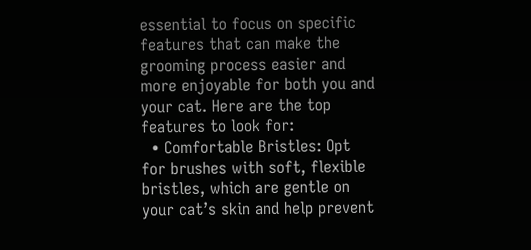essential to focus on specific features that can make the grooming process easier and more enjoyable for both you and your cat. Here are the top features to look for:
  • Comfortable Bristles: Opt for brushes with soft, flexible bristles, which are gentle on your cat’s skin and help prevent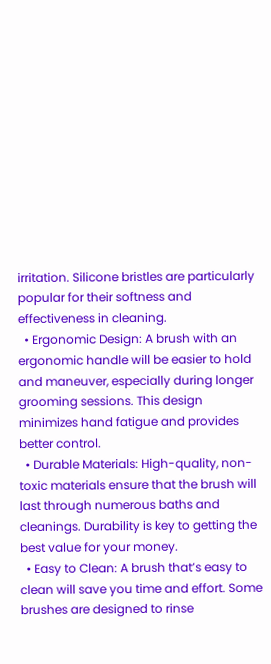irritation. Silicone bristles are particularly popular for their softness and effectiveness in cleaning.
  • Ergonomic Design: A brush with an ergonomic handle will be easier to hold and maneuver, especially during longer grooming sessions. This design minimizes hand fatigue and provides better control.
  • Durable Materials: High-quality, non-toxic materials ensure that the brush will last through numerous baths and cleanings. Durability is key to getting the best value for your money.
  • Easy to Clean: A brush that’s easy to clean will save you time and effort. Some brushes are designed to rinse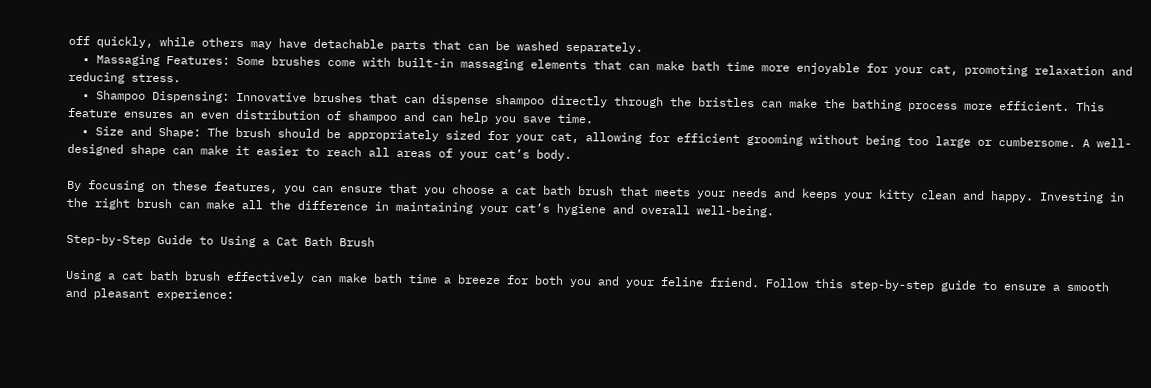off quickly, while others may have detachable parts that can be washed separately.
  • Massaging Features: Some brushes come with built-in massaging elements that can make bath time more enjoyable for your cat, promoting relaxation and reducing stress.
  • Shampoo Dispensing: Innovative brushes that can dispense shampoo directly through the bristles can make the bathing process more efficient. This feature ensures an even distribution of shampoo and can help you save time.
  • Size and Shape: The brush should be appropriately sized for your cat, allowing for efficient grooming without being too large or cumbersome. A well-designed shape can make it easier to reach all areas of your cat’s body.

By focusing on these features, you can ensure that you choose a cat bath brush that meets your needs and keeps your kitty clean and happy. Investing in the right brush can make all the difference in maintaining your cat’s hygiene and overall well-being.

Step-by-Step Guide to Using a Cat Bath Brush

Using a cat bath brush effectively can make bath time a breeze for both you and your feline friend. Follow this step-by-step guide to ensure a smooth and pleasant experience: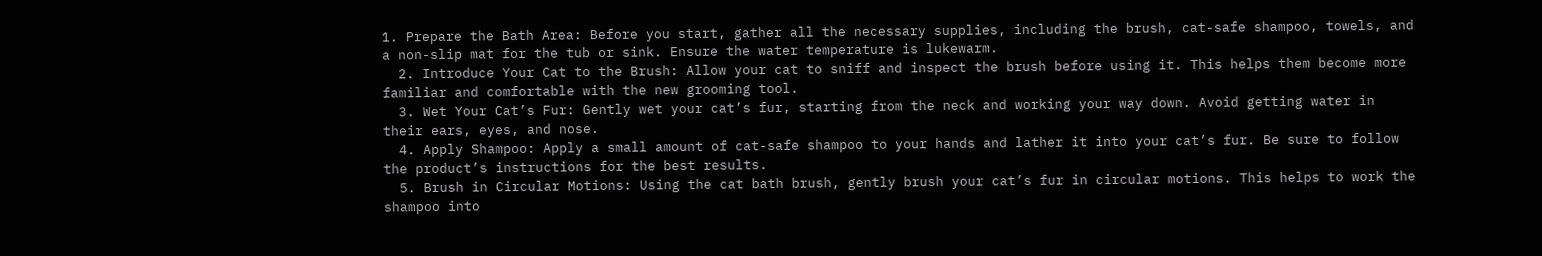1. Prepare the Bath Area: Before you start, gather all the necessary supplies, including the brush, cat-safe shampoo, towels, and a non-slip mat for the tub or sink. Ensure the water temperature is lukewarm.
  2. Introduce Your Cat to the Brush: Allow your cat to sniff and inspect the brush before using it. This helps them become more familiar and comfortable with the new grooming tool.
  3. Wet Your Cat’s Fur: Gently wet your cat’s fur, starting from the neck and working your way down. Avoid getting water in their ears, eyes, and nose.
  4. Apply Shampoo: Apply a small amount of cat-safe shampoo to your hands and lather it into your cat’s fur. Be sure to follow the product’s instructions for the best results.
  5. Brush in Circular Motions: Using the cat bath brush, gently brush your cat’s fur in circular motions. This helps to work the shampoo into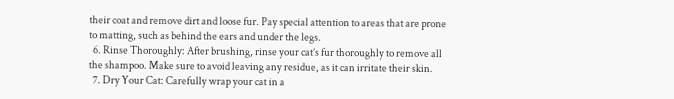their coat and remove dirt and loose fur. Pay special attention to areas that are prone to matting, such as behind the ears and under the legs.
  6. Rinse Thoroughly: After brushing, rinse your cat’s fur thoroughly to remove all the shampoo. Make sure to avoid leaving any residue, as it can irritate their skin.
  7. Dry Your Cat: Carefully wrap your cat in a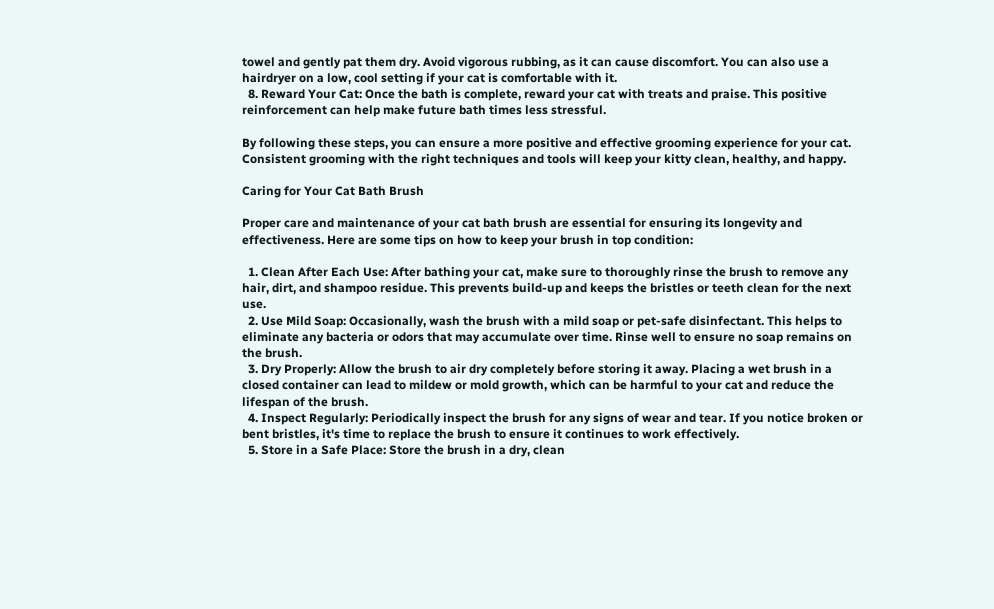towel and gently pat them dry. Avoid vigorous rubbing, as it can cause discomfort. You can also use a hairdryer on a low, cool setting if your cat is comfortable with it.
  8. Reward Your Cat: Once the bath is complete, reward your cat with treats and praise. This positive reinforcement can help make future bath times less stressful.

By following these steps, you can ensure a more positive and effective grooming experience for your cat. Consistent grooming with the right techniques and tools will keep your kitty clean, healthy, and happy.

Caring for Your Cat Bath Brush

Proper care and maintenance of your cat bath brush are essential for ensuring its longevity and effectiveness. Here are some tips on how to keep your brush in top condition:

  1. Clean After Each Use: After bathing your cat, make sure to thoroughly rinse the brush to remove any hair, dirt, and shampoo residue. This prevents build-up and keeps the bristles or teeth clean for the next use.
  2. Use Mild Soap: Occasionally, wash the brush with a mild soap or pet-safe disinfectant. This helps to eliminate any bacteria or odors that may accumulate over time. Rinse well to ensure no soap remains on the brush.
  3. Dry Properly: Allow the brush to air dry completely before storing it away. Placing a wet brush in a closed container can lead to mildew or mold growth, which can be harmful to your cat and reduce the lifespan of the brush.
  4. Inspect Regularly: Periodically inspect the brush for any signs of wear and tear. If you notice broken or bent bristles, it's time to replace the brush to ensure it continues to work effectively.
  5. Store in a Safe Place: Store the brush in a dry, clean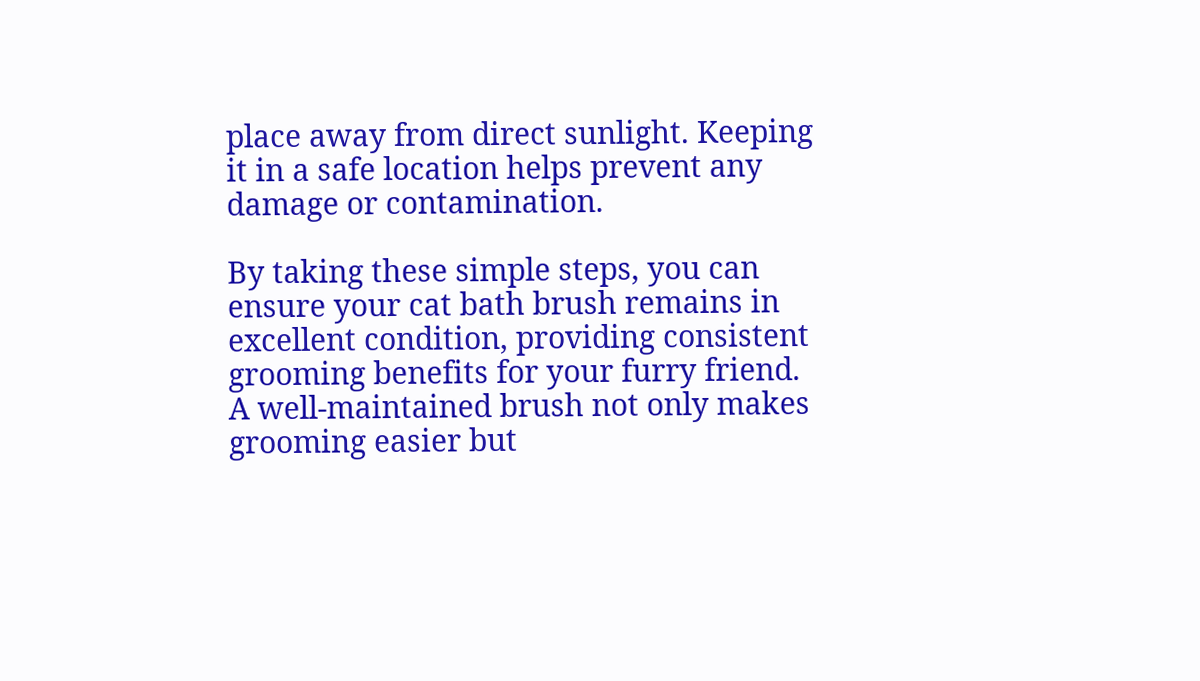place away from direct sunlight. Keeping it in a safe location helps prevent any damage or contamination.

By taking these simple steps, you can ensure your cat bath brush remains in excellent condition, providing consistent grooming benefits for your furry friend. A well-maintained brush not only makes grooming easier but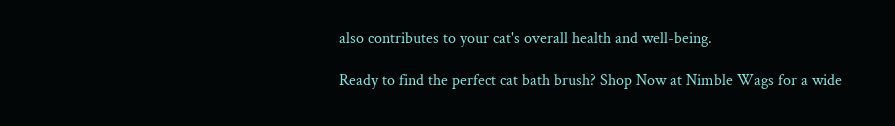also contributes to your cat's overall health and well-being.

Ready to find the perfect cat bath brush? Shop Now at Nimble Wags for a wide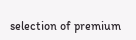selection of premium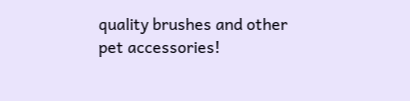quality brushes and other pet accessories!